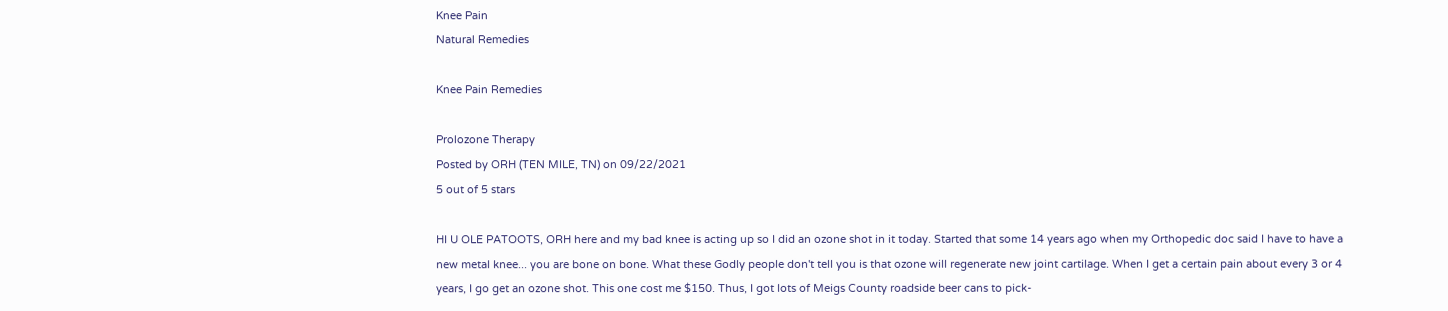Knee Pain
Natural Remedies

Knee Pain Remedies

Prolozone Therapy
Posted by ORH (TEN MILE, TN) on 09/22/2021
5 out of 5 stars

HI U OLE PATOOTS, ORH here and my bad knee is acting up so I did an ozone shot in it today. Started that some 14 years ago when my Orthopedic doc said I have to have a new metal knee... you are bone on bone. What these Godly people don't tell you is that ozone will regenerate new joint cartilage. When I get a certain pain about every 3 or 4 years, I go get an ozone shot. This one cost me $150. Thus, I got lots of Meigs County roadside beer cans to pick-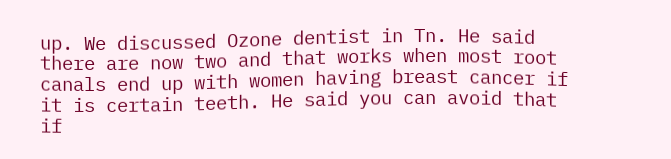up. We discussed Ozone dentist in Tn. He said there are now two and that works when most root canals end up with women having breast cancer if it is certain teeth. He said you can avoid that if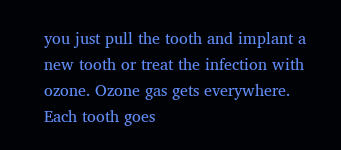you just pull the tooth and implant a new tooth or treat the infection with ozone. Ozone gas gets everywhere. Each tooth goes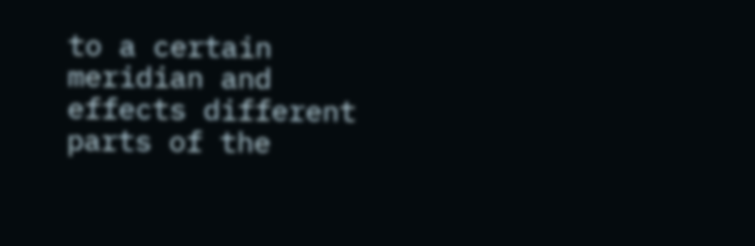to a certain meridian and effects different parts of the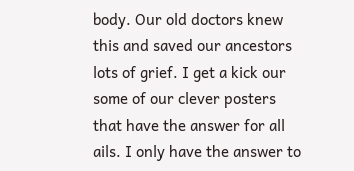body. Our old doctors knew this and saved our ancestors lots of grief. I get a kick our some of our clever posters that have the answer for all ails. I only have the answer to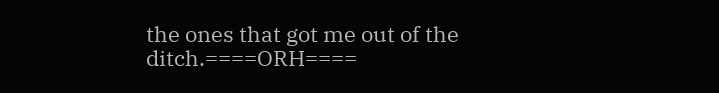the ones that got me out of the ditch.====ORH====